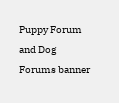Puppy Forum and Dog Forums banner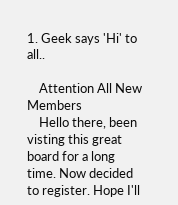1. Geek says 'Hi' to all..

    Attention All New Members
    Hello there, been visting this great board for a long time. Now decided to register. Hope I'll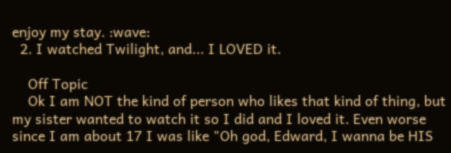enjoy my stay. :wave:
  2. I watched Twilight, and... I LOVED it.

    Off Topic
    Ok I am NOT the kind of person who likes that kind of thing, but my sister wanted to watch it so I did and I loved it. Even worse since I am about 17 I was like "Oh god, Edward, I wanna be HIS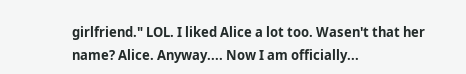girlfriend." LOL. I liked Alice a lot too. Wasen't that her name? Alice. Anyway.... Now I am officially...